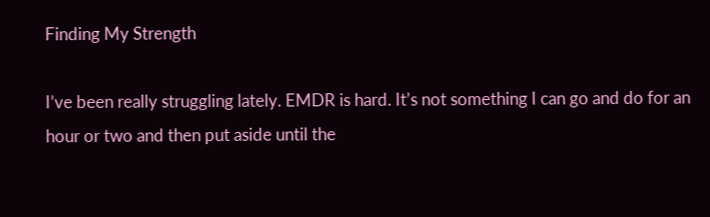Finding My Strength

I’ve been really struggling lately. EMDR is hard. It’s not something I can go and do for an hour or two and then put aside until the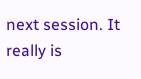next session. It really is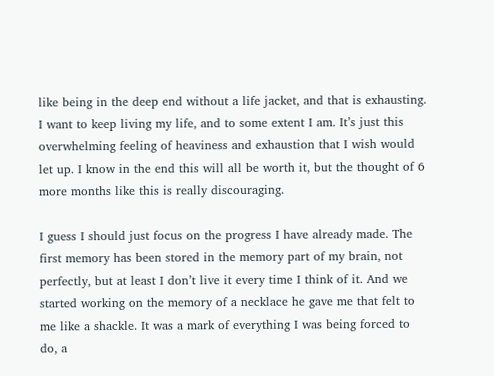like being in the deep end without a life jacket, and that is exhausting. I want to keep living my life, and to some extent I am. It’s just this overwhelming feeling of heaviness and exhaustion that I wish would let up. I know in the end this will all be worth it, but the thought of 6 more months like this is really discouraging.

I guess I should just focus on the progress I have already made. The first memory has been stored in the memory part of my brain, not perfectly, but at least I don’t live it every time I think of it. And we started working on the memory of a necklace he gave me that felt to me like a shackle. It was a mark of everything I was being forced to do, a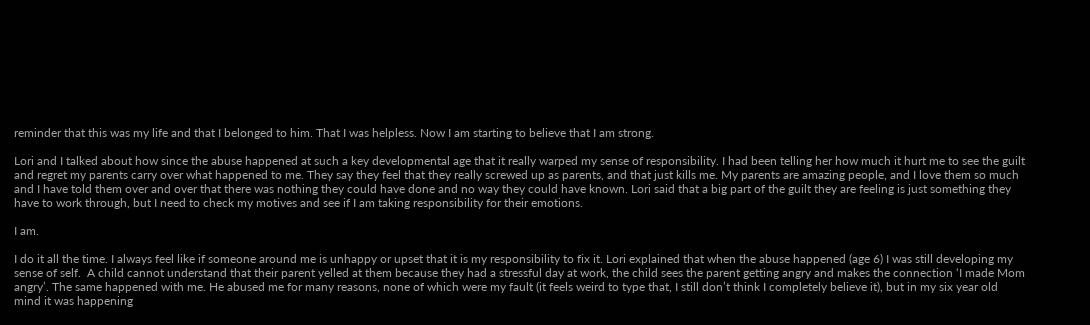reminder that this was my life and that I belonged to him. That I was helpless. Now I am starting to believe that I am strong.

Lori and I talked about how since the abuse happened at such a key developmental age that it really warped my sense of responsibility. I had been telling her how much it hurt me to see the guilt and regret my parents carry over what happened to me. They say they feel that they really screwed up as parents, and that just kills me. My parents are amazing people, and I love them so much and I have told them over and over that there was nothing they could have done and no way they could have known. Lori said that a big part of the guilt they are feeling is just something they have to work through, but I need to check my motives and see if I am taking responsibility for their emotions.

I am.

I do it all the time. I always feel like if someone around me is unhappy or upset that it is my responsibility to fix it. Lori explained that when the abuse happened (age 6) I was still developing my sense of self.  A child cannot understand that their parent yelled at them because they had a stressful day at work, the child sees the parent getting angry and makes the connection ‘I made Mom angry’. The same happened with me. He abused me for many reasons, none of which were my fault (it feels weird to type that, I still don’t think I completely believe it), but in my six year old mind it was happening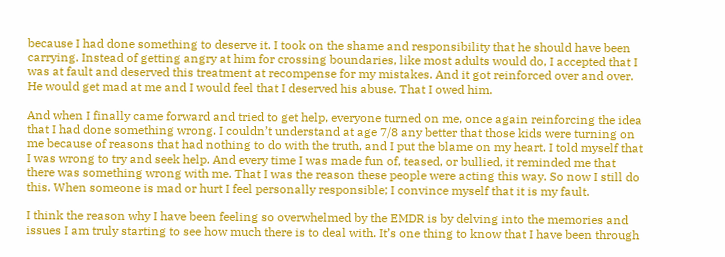because I had done something to deserve it. I took on the shame and responsibility that he should have been carrying. Instead of getting angry at him for crossing boundaries, like most adults would do, I accepted that I was at fault and deserved this treatment at recompense for my mistakes. And it got reinforced over and over. He would get mad at me and I would feel that I deserved his abuse. That I owed him.

And when I finally came forward and tried to get help, everyone turned on me, once again reinforcing the idea that I had done something wrong. I couldn’t understand at age 7/8 any better that those kids were turning on me because of reasons that had nothing to do with the truth, and I put the blame on my heart. I told myself that I was wrong to try and seek help. And every time I was made fun of, teased, or bullied, it reminded me that there was something wrong with me. That I was the reason these people were acting this way. So now I still do this. When someone is mad or hurt I feel personally responsible; I convince myself that it is my fault.

I think the reason why I have been feeling so overwhelmed by the EMDR is by delving into the memories and issues I am truly starting to see how much there is to deal with. It’s one thing to know that I have been through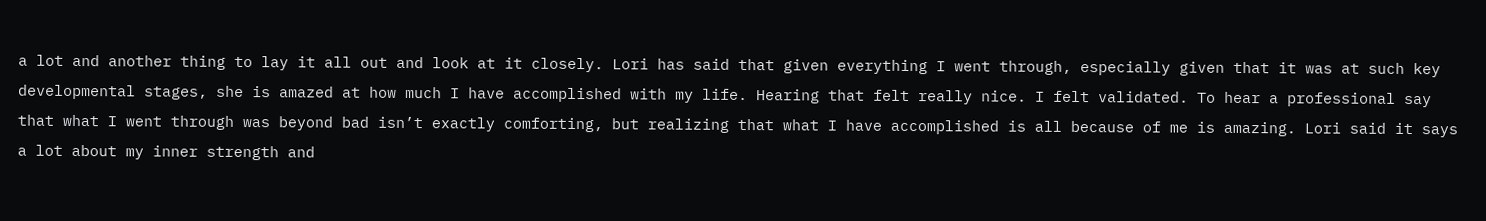a lot and another thing to lay it all out and look at it closely. Lori has said that given everything I went through, especially given that it was at such key developmental stages, she is amazed at how much I have accomplished with my life. Hearing that felt really nice. I felt validated. To hear a professional say that what I went through was beyond bad isn’t exactly comforting, but realizing that what I have accomplished is all because of me is amazing. Lori said it says a lot about my inner strength and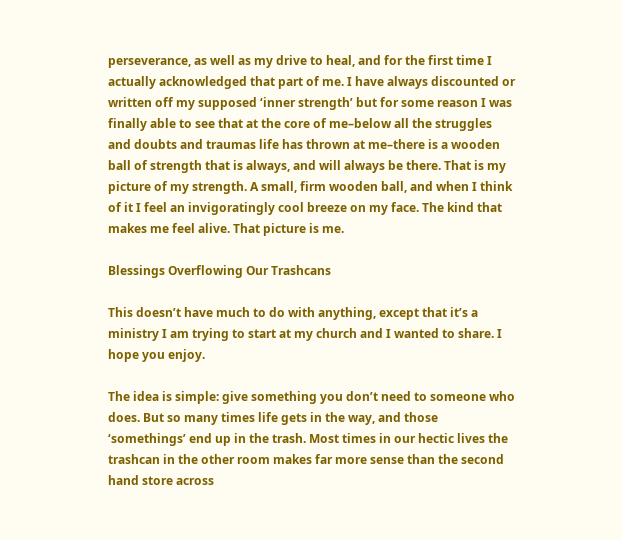perseverance, as well as my drive to heal, and for the first time I actually acknowledged that part of me. I have always discounted or written off my supposed ‘inner strength’ but for some reason I was finally able to see that at the core of me–below all the struggles and doubts and traumas life has thrown at me–there is a wooden ball of strength that is always, and will always be there. That is my picture of my strength. A small, firm wooden ball, and when I think of it I feel an invigoratingly cool breeze on my face. The kind that makes me feel alive. That picture is me.

Blessings Overflowing Our Trashcans

This doesn’t have much to do with anything, except that it’s a ministry I am trying to start at my church and I wanted to share. I hope you enjoy.

The idea is simple: give something you don’t need to someone who does. But so many times life gets in the way, and those ‘somethings’ end up in the trash. Most times in our hectic lives the trashcan in the other room makes far more sense than the second hand store across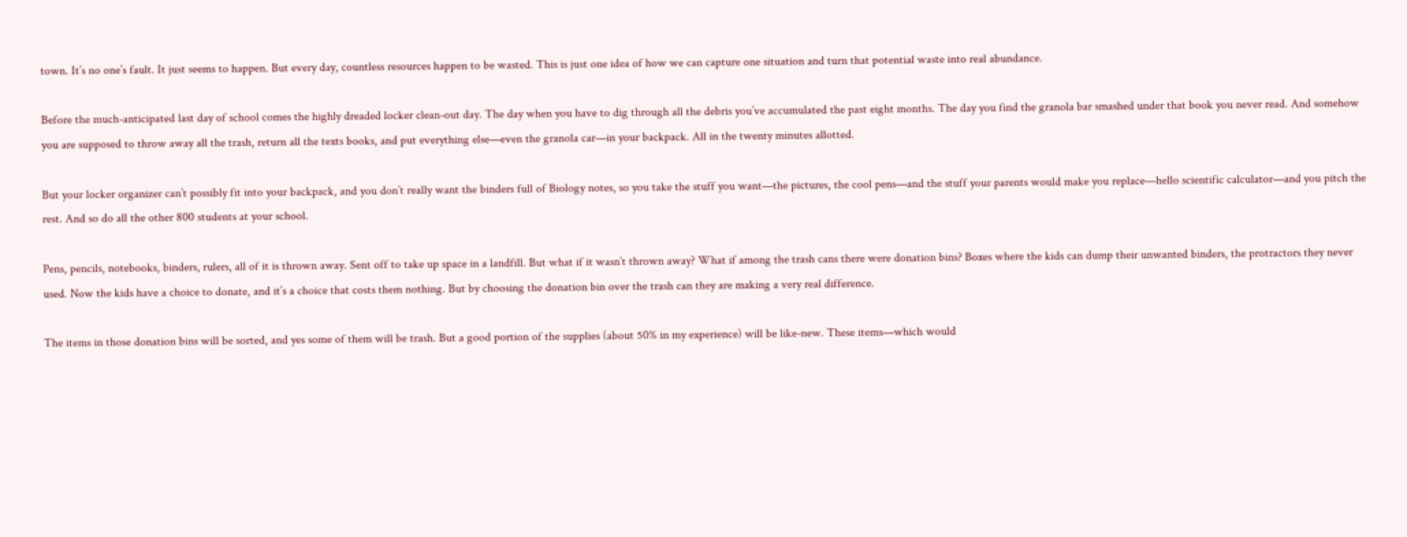town. It’s no one’s fault. It just seems to happen. But every day, countless resources happen to be wasted. This is just one idea of how we can capture one situation and turn that potential waste into real abundance.

Before the much-anticipated last day of school comes the highly dreaded locker clean-out day. The day when you have to dig through all the debris you’ve accumulated the past eight months. The day you find the granola bar smashed under that book you never read. And somehow you are supposed to throw away all the trash, return all the texts books, and put everything else—even the granola car—in your backpack. All in the twenty minutes allotted.

But your locker organizer can’t possibly fit into your backpack, and you don’t really want the binders full of Biology notes, so you take the stuff you want—the pictures, the cool pens—and the stuff your parents would make you replace—hello scientific calculator—and you pitch the rest. And so do all the other 800 students at your school.

Pens, pencils, notebooks, binders, rulers, all of it is thrown away. Sent off to take up space in a landfill. But what if it wasn’t thrown away? What if among the trash cans there were donation bins? Boxes where the kids can dump their unwanted binders, the protractors they never used. Now the kids have a choice to donate, and it’s a choice that costs them nothing. But by choosing the donation bin over the trash can they are making a very real difference.

The items in those donation bins will be sorted, and yes some of them will be trash. But a good portion of the supplies (about 50% in my experience) will be like-new. These items—which would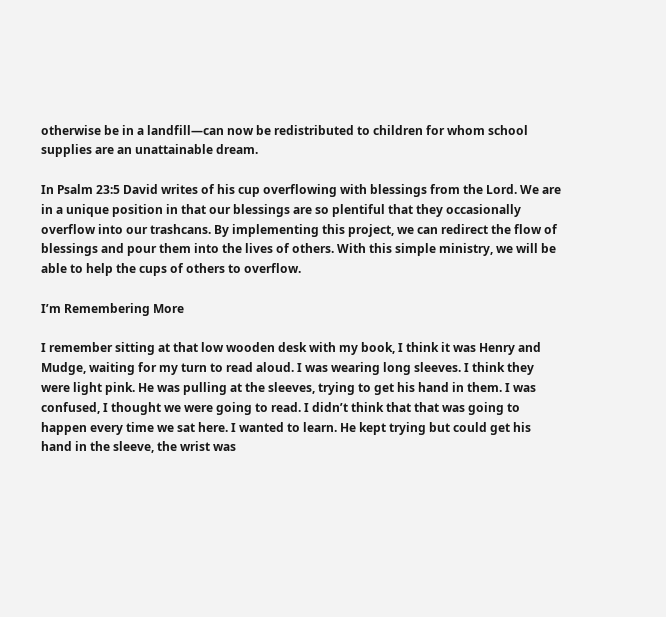otherwise be in a landfill—can now be redistributed to children for whom school supplies are an unattainable dream.

In Psalm 23:5 David writes of his cup overflowing with blessings from the Lord. We are in a unique position in that our blessings are so plentiful that they occasionally overflow into our trashcans. By implementing this project, we can redirect the flow of blessings and pour them into the lives of others. With this simple ministry, we will be able to help the cups of others to overflow.

I’m Remembering More

I remember sitting at that low wooden desk with my book, I think it was Henry and Mudge, waiting for my turn to read aloud. I was wearing long sleeves. I think they were light pink. He was pulling at the sleeves, trying to get his hand in them. I was confused, I thought we were going to read. I didn’t think that that was going to happen every time we sat here. I wanted to learn. He kept trying but could get his hand in the sleeve, the wrist was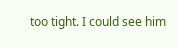too tight. I could see him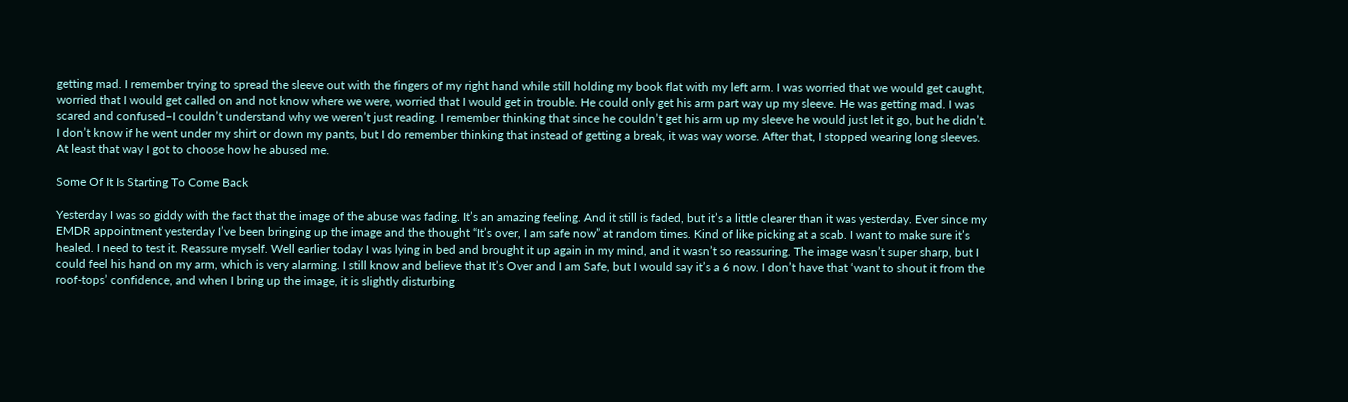getting mad. I remember trying to spread the sleeve out with the fingers of my right hand while still holding my book flat with my left arm. I was worried that we would get caught, worried that I would get called on and not know where we were, worried that I would get in trouble. He could only get his arm part way up my sleeve. He was getting mad. I was scared and confused–I couldn’t understand why we weren’t just reading. I remember thinking that since he couldn’t get his arm up my sleeve he would just let it go, but he didn’t. I don’t know if he went under my shirt or down my pants, but I do remember thinking that instead of getting a break, it was way worse. After that, I stopped wearing long sleeves. At least that way I got to choose how he abused me.

Some Of It Is Starting To Come Back

Yesterday I was so giddy with the fact that the image of the abuse was fading. It’s an amazing feeling. And it still is faded, but it’s a little clearer than it was yesterday. Ever since my EMDR appointment yesterday I’ve been bringing up the image and the thought “It’s over, I am safe now” at random times. Kind of like picking at a scab. I want to make sure it’s healed. I need to test it. Reassure myself. Well earlier today I was lying in bed and brought it up again in my mind, and it wasn’t so reassuring. The image wasn’t super sharp, but I could feel his hand on my arm, which is very alarming. I still know and believe that It’s Over and I am Safe, but I would say it’s a 6 now. I don’t have that ‘want to shout it from the roof-tops’ confidence, and when I bring up the image, it is slightly disturbing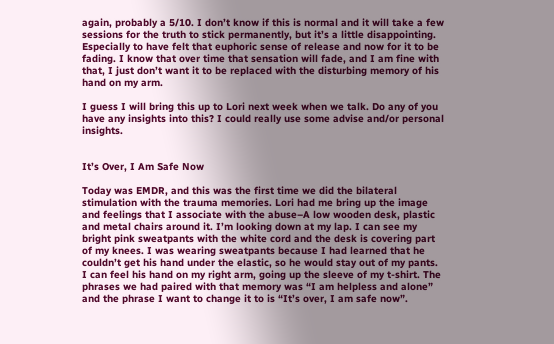again, probably a 5/10. I don’t know if this is normal and it will take a few sessions for the truth to stick permanently, but it’s a little disappointing. Especially to have felt that euphoric sense of release and now for it to be fading. I know that over time that sensation will fade, and I am fine with that, I just don’t want it to be replaced with the disturbing memory of his hand on my arm.

I guess I will bring this up to Lori next week when we talk. Do any of you have any insights into this? I could really use some advise and/or personal insights.


It’s Over, I Am Safe Now

Today was EMDR, and this was the first time we did the bilateral stimulation with the trauma memories. Lori had me bring up the image and feelings that I associate with the abuse–A low wooden desk, plastic and metal chairs around it. I’m looking down at my lap. I can see my bright pink sweatpants with the white cord and the desk is covering part of my knees. I was wearing sweatpants because I had learned that he couldn’t get his hand under the elastic, so he would stay out of my pants. I can feel his hand on my right arm, going up the sleeve of my t-shirt. The phrases we had paired with that memory was “I am helpless and alone” and the phrase I want to change it to is “It’s over, I am safe now”.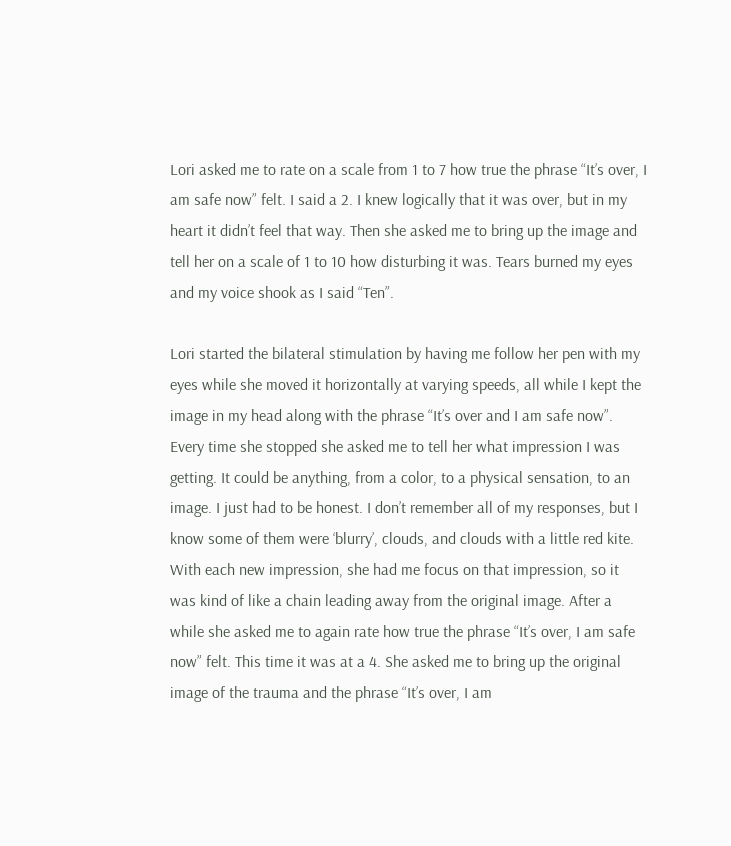Lori asked me to rate on a scale from 1 to 7 how true the phrase “It’s over, I am safe now” felt. I said a 2. I knew logically that it was over, but in my heart it didn’t feel that way. Then she asked me to bring up the image and tell her on a scale of 1 to 10 how disturbing it was. Tears burned my eyes and my voice shook as I said “Ten”.

Lori started the bilateral stimulation by having me follow her pen with my eyes while she moved it horizontally at varying speeds, all while I kept the image in my head along with the phrase “It’s over and I am safe now”. Every time she stopped she asked me to tell her what impression I was getting. It could be anything, from a color, to a physical sensation, to an image. I just had to be honest. I don’t remember all of my responses, but I know some of them were ‘blurry’, clouds, and clouds with a little red kite.  With each new impression, she had me focus on that impression, so it was kind of like a chain leading away from the original image. After a while she asked me to again rate how true the phrase “It’s over, I am safe now” felt. This time it was at a 4. She asked me to bring up the original image of the trauma and the phrase “It’s over, I am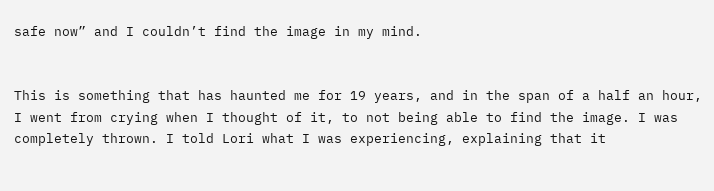safe now” and I couldn’t find the image in my mind.


This is something that has haunted me for 19 years, and in the span of a half an hour, I went from crying when I thought of it, to not being able to find the image. I was completely thrown. I told Lori what I was experiencing, explaining that it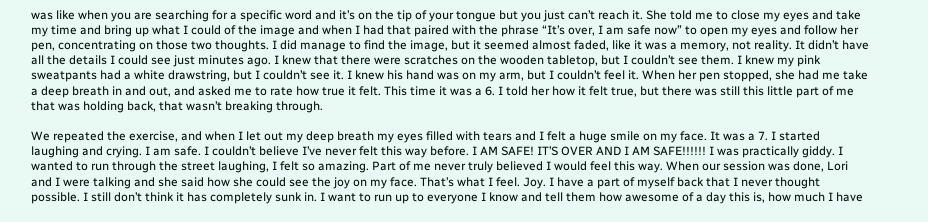was like when you are searching for a specific word and it’s on the tip of your tongue but you just can’t reach it. She told me to close my eyes and take my time and bring up what I could of the image and when I had that paired with the phrase “It’s over, I am safe now” to open my eyes and follow her pen, concentrating on those two thoughts. I did manage to find the image, but it seemed almost faded, like it was a memory, not reality. It didn’t have all the details I could see just minutes ago. I knew that there were scratches on the wooden tabletop, but I couldn’t see them. I knew my pink sweatpants had a white drawstring, but I couldn’t see it. I knew his hand was on my arm, but I couldn’t feel it. When her pen stopped, she had me take a deep breath in and out, and asked me to rate how true it felt. This time it was a 6. I told her how it felt true, but there was still this little part of me that was holding back, that wasn’t breaking through.

We repeated the exercise, and when I let out my deep breath my eyes filled with tears and I felt a huge smile on my face. It was a 7. I started laughing and crying. I am safe. I couldn’t believe I’ve never felt this way before. I AM SAFE! IT’S OVER AND I AM SAFE!!!!!! I was practically giddy. I wanted to run through the street laughing, I felt so amazing. Part of me never truly believed I would feel this way. When our session was done, Lori and I were talking and she said how she could see the joy on my face. That’s what I feel. Joy. I have a part of myself back that I never thought possible. I still don’t think it has completely sunk in. I want to run up to everyone I know and tell them how awesome of a day this is, how much I have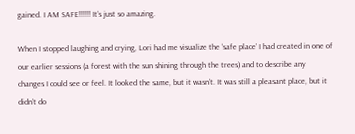gained. I AM SAFE!!!!!! It’s just so amazing.

When I stopped laughing and crying, Lori had me visualize the ‘safe place’ I had created in one of our earlier sessions (a forest with the sun shining through the trees) and to describe any changes I could see or feel. It looked the same, but it wasn’t. It was still a pleasant place, but it didn’t do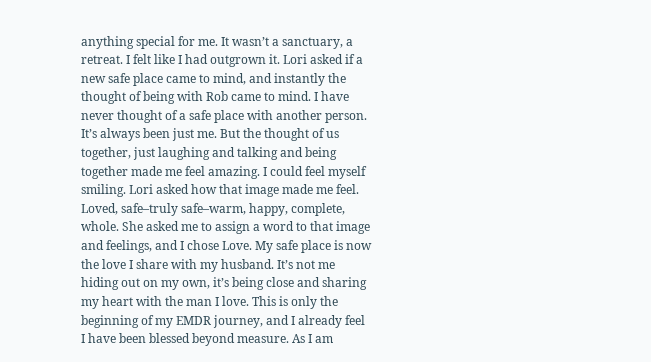anything special for me. It wasn’t a sanctuary, a retreat. I felt like I had outgrown it. Lori asked if a new safe place came to mind, and instantly the thought of being with Rob came to mind. I have never thought of a safe place with another person. It’s always been just me. But the thought of us together, just laughing and talking and being together made me feel amazing. I could feel myself smiling. Lori asked how that image made me feel. Loved, safe–truly safe–warm, happy, complete, whole. She asked me to assign a word to that image and feelings, and I chose Love. My safe place is now the love I share with my husband. It’s not me hiding out on my own, it’s being close and sharing my heart with the man I love. This is only the beginning of my EMDR journey, and I already feel I have been blessed beyond measure. As I am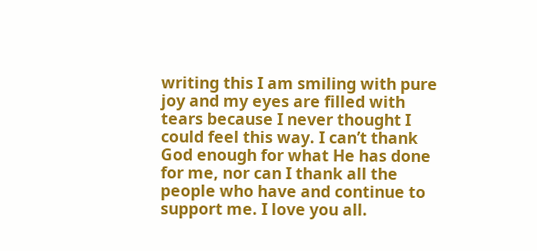writing this I am smiling with pure joy and my eyes are filled with tears because I never thought I could feel this way. I can’t thank God enough for what He has done for me, nor can I thank all the people who have and continue to support me. I love you all.